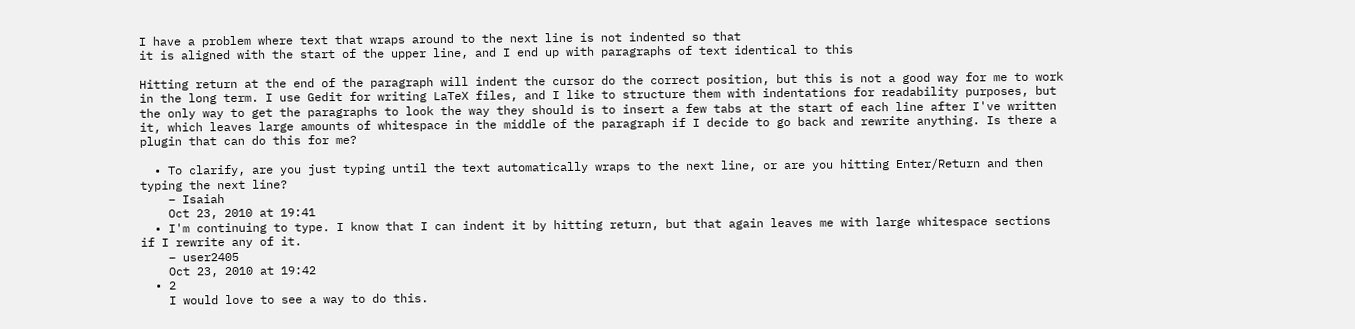I have a problem where text that wraps around to the next line is not indented so that
it is aligned with the start of the upper line, and I end up with paragraphs of text identical to this

Hitting return at the end of the paragraph will indent the cursor do the correct position, but this is not a good way for me to work in the long term. I use Gedit for writing LaTeX files, and I like to structure them with indentations for readability purposes, but the only way to get the paragraphs to look the way they should is to insert a few tabs at the start of each line after I've written it, which leaves large amounts of whitespace in the middle of the paragraph if I decide to go back and rewrite anything. Is there a plugin that can do this for me?

  • To clarify, are you just typing until the text automatically wraps to the next line, or are you hitting Enter/Return and then typing the next line?
    – Isaiah
    Oct 23, 2010 at 19:41
  • I'm continuing to type. I know that I can indent it by hitting return, but that again leaves me with large whitespace sections if I rewrite any of it.
    – user2405
    Oct 23, 2010 at 19:42
  • 2
    I would love to see a way to do this.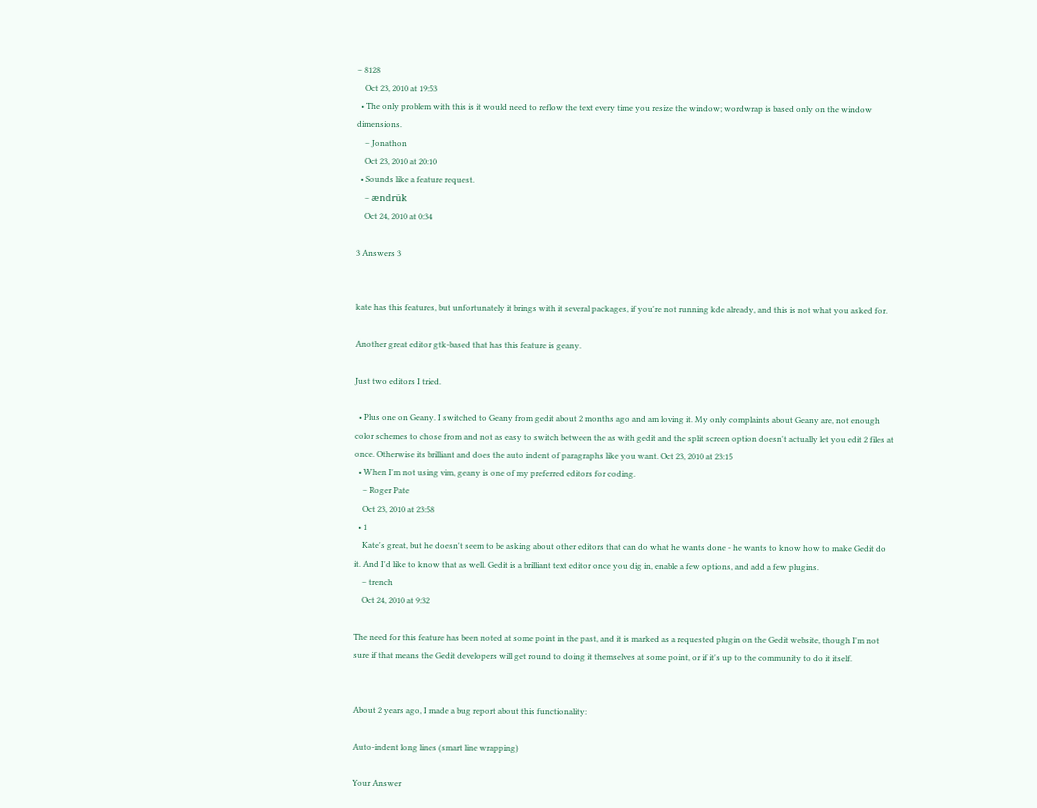– 8128
    Oct 23, 2010 at 19:53
  • The only problem with this is it would need to reflow the text every time you resize the window; wordwrap is based only on the window dimensions.
    – Jonathon
    Oct 23, 2010 at 20:10
  • Sounds like a feature request.
    – ændrük
    Oct 24, 2010 at 0:34

3 Answers 3


kate has this features, but unfortunately it brings with it several packages, if you're not running kde already, and this is not what you asked for.

Another great editor gtk-based that has this feature is geany.

Just two editors I tried.

  • Plus one on Geany. I switched to Geany from gedit about 2 months ago and am loving it. My only complaints about Geany are, not enough color schemes to chose from and not as easy to switch between the as with gedit and the split screen option doesn't actually let you edit 2 files at once. Otherwise its brilliant and does the auto indent of paragraphs like you want. Oct 23, 2010 at 23:15
  • When I'm not using vim, geany is one of my preferred editors for coding.
    – Roger Pate
    Oct 23, 2010 at 23:58
  • 1
    Kate's great, but he doesn't seem to be asking about other editors that can do what he wants done - he wants to know how to make Gedit do it. And I'd like to know that as well. Gedit is a brilliant text editor once you dig in, enable a few options, and add a few plugins.
    – trench
    Oct 24, 2010 at 9:32

The need for this feature has been noted at some point in the past, and it is marked as a requested plugin on the Gedit website, though I'm not sure if that means the Gedit developers will get round to doing it themselves at some point, or if it's up to the community to do it itself.


About 2 years ago, I made a bug report about this functionality:

Auto-indent long lines (smart line wrapping)

Your Answer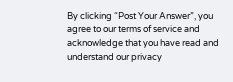By clicking “Post Your Answer”, you agree to our terms of service and acknowledge that you have read and understand our privacy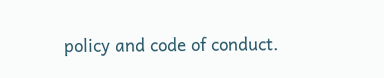policy and code of conduct.